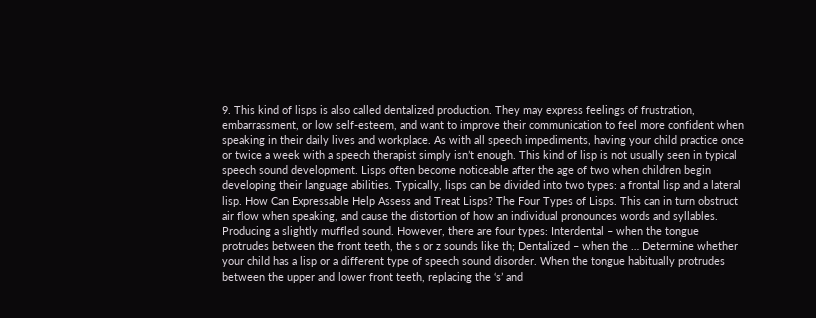9. This kind of lisps is also called dentalized production. They may express feelings of frustration, embarrassment, or low self-esteem, and want to improve their communication to feel more confident when speaking in their daily lives and workplace. As with all speech impediments, having your child practice once or twice a week with a speech therapist simply isn’t enough. This kind of lisp is not usually seen in typical speech sound development. Lisps often become noticeable after the age of two when children begin developing their language abilities. Typically, lisps can be divided into two types: a frontal lisp and a lateral lisp. How Can Expressable Help Assess and Treat Lisps? The Four Types of Lisps. This can in turn obstruct air flow when speaking, and cause the distortion of how an individual pronounces words and syllables. Producing a slightly muffled sound. However, there are four types: Interdental – when the tongue protrudes between the front teeth, the s or z sounds like th; Dentalized – when the … Determine whether your child has a lisp or a different type of speech sound disorder. When the tongue habitually protrudes between the upper and lower front teeth, replacing the ‘s’ and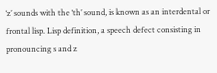‘z’ sounds with the ‘th’ sound, is known as an interdental or frontal lisp. Lisp definition, a speech defect consisting in pronouncing s and z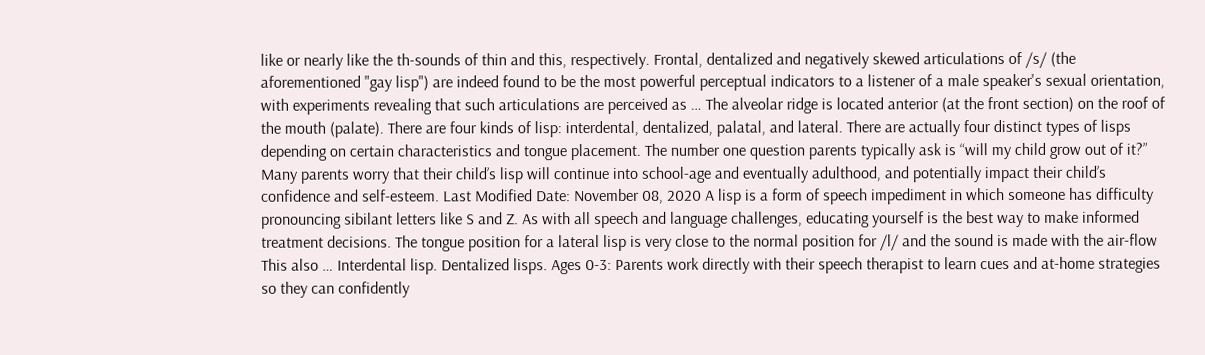like or nearly like the th-sounds of thin and this, respectively. Frontal, dentalized and negatively skewed articulations of /s/ (the aforementioned "gay lisp") are indeed found to be the most powerful perceptual indicators to a listener of a male speaker's sexual orientation, with experiments revealing that such articulations are perceived as … The alveolar ridge is located anterior (at the front section) on the roof of the mouth (palate). There are four kinds of lisp: interdental, dentalized, palatal, and lateral. There are actually four distinct types of lisps depending on certain characteristics and tongue placement. The number one question parents typically ask is “will my child grow out of it?” Many parents worry that their child’s lisp will continue into school-age and eventually adulthood, and potentially impact their child’s confidence and self-esteem. Last Modified Date: November 08, 2020 A lisp is a form of speech impediment in which someone has difficulty pronouncing sibilant letters like S and Z. As with all speech and language challenges, educating yourself is the best way to make informed treatment decisions. The tongue position for a lateral lisp is very close to the normal position for /l/ and the sound is made with the air-flow This also … Interdental lisp. Dentalized lisps. Ages 0-3: Parents work directly with their speech therapist to learn cues and at-home strategies so they can confidently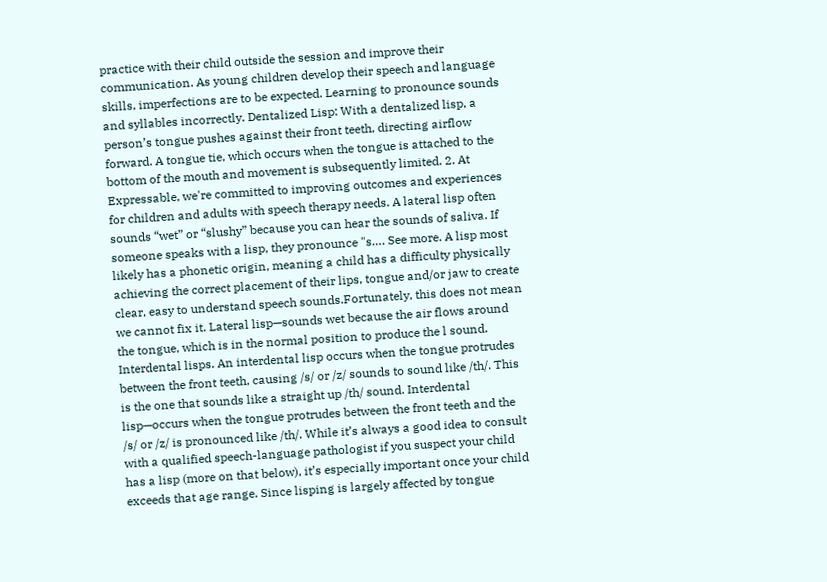practice with their child outside the session and improve their communication. As young children develop their speech and language skills, imperfections are to be expected. Learning to pronounce sounds and syllables incorrectly. Dentalized Lisp: With a dentalized lisp, a person’s tongue pushes against their front teeth, directing airflow forward. A tongue tie, which occurs when the tongue is attached to the bottom of the mouth and movement is subsequently limited. 2. At Expressable, we're committed to improving outcomes and experiences for children and adults with speech therapy needs. A lateral lisp often sounds “wet” or “slushy” because you can hear the sounds of saliva. If someone speaks with a lisp, they pronounce "s…. See more. A lisp most likely has a phonetic origin, meaning a child has a difficulty physically achieving the correct placement of their lips, tongue and/or jaw to create clear, easy to understand speech sounds.Fortunately, this does not mean we cannot fix it. Lateral lisp—sounds wet because the air flows around the tongue, which is in the normal position to produce the l sound. Interdental lisps. An interdental lisp occurs when the tongue protrudes between the front teeth, causing /s/ or /z/ sounds to sound like /th/. This is the one that sounds like a straight up /th/ sound. Interdental lisp—occurs when the tongue protrudes between the front teeth and the /s/ or /z/ is pronounced like /th/. While it’s always a good idea to consult with a qualified speech-language pathologist if you suspect your child has a lisp (more on that below), it’s especially important once your child exceeds that age range. Since lisping is largely affected by tongue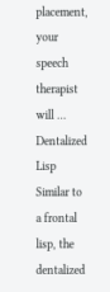placement, your speech therapist will … Dentalized Lisp Similar to a frontal lisp, the dentalized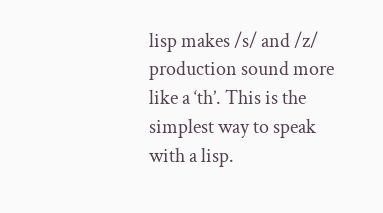lisp makes /s/ and /z/ production sound more like a ‘th’. This is the simplest way to speak with a lisp.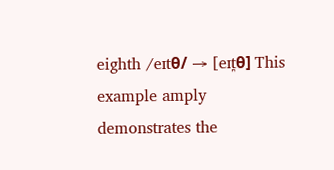eighth /eɪtθ/ → [eɪt̪θ] This example amply demonstrates the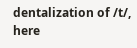dentalization of /t/, here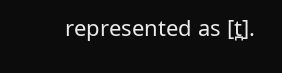represented as [t̪].